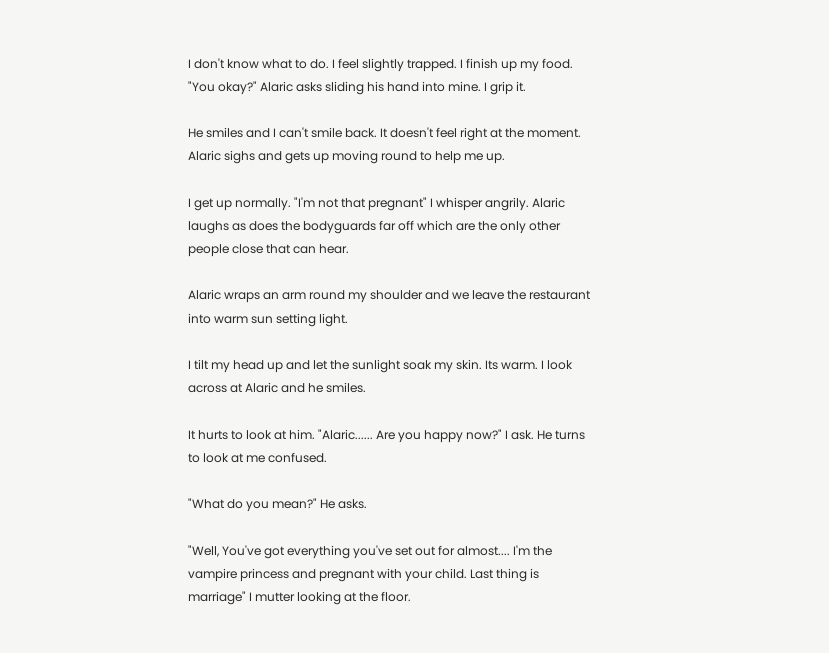I don't know what to do. I feel slightly trapped. I finish up my food. "You okay?" Alaric asks sliding his hand into mine. I grip it.

He smiles and I can't smile back. It doesn't feel right at the moment. Alaric sighs and gets up moving round to help me up.

I get up normally. "I'm not that pregnant" I whisper angrily. Alaric laughs as does the bodyguards far off which are the only other people close that can hear.

Alaric wraps an arm round my shoulder and we leave the restaurant into warm sun setting light.

I tilt my head up and let the sunlight soak my skin. Its warm. I look across at Alaric and he smiles.

It hurts to look at him. "Alaric...... Are you happy now?" I ask. He turns to look at me confused.

"What do you mean?" He asks.

"Well, You've got everything you've set out for almost.... I'm the vampire princess and pregnant with your child. Last thing is marriage" I mutter looking at the floor.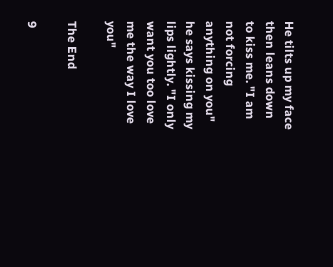He tilts up my face then leans down to kiss me. "I am not forcing anything on you" he says kissing my lips lightly. "I only want you too love me the way I love you"

The End

9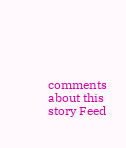comments about this story Feed